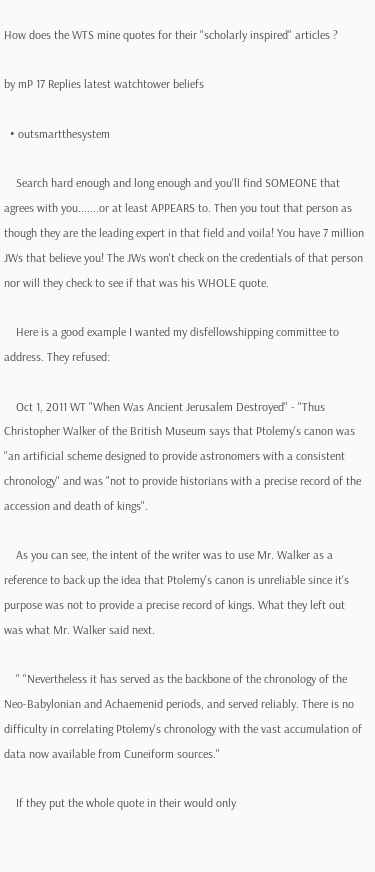How does the WTS mine quotes for their "scholarly inspired" articles ?

by mP 17 Replies latest watchtower beliefs

  • outsmartthesystem

    Search hard enough and long enough and you'll find SOMEONE that agrees with you.......or at least APPEARS to. Then you tout that person as though they are the leading expert in that field and voila! You have 7 million JWs that believe you! The JWs won't check on the credentials of that person nor will they check to see if that was his WHOLE quote.

    Here is a good example I wanted my disfellowshipping committee to address. They refused:

    Oct 1, 2011 WT "When Was Ancient Jerusalem Destroyed" - "Thus Christopher Walker of the British Museum says that Ptolemy's canon was "an artificial scheme designed to provide astronomers with a consistent chronology" and was "not to provide historians with a precise record of the accession and death of kings".

    As you can see, the intent of the writer was to use Mr. Walker as a reference to back up the idea that Ptolemy's canon is unreliable since it's purpose was not to provide a precise record of kings. What they left out was what Mr. Walker said next.

    " "Nevertheless it has served as the backbone of the chronology of the Neo-Babylonian and Achaemenid periods, and served reliably. There is no difficulty in correlating Ptolemy's chronology with the vast accumulation of data now available from Cuneiform sources."

    If they put the whole quote in their would only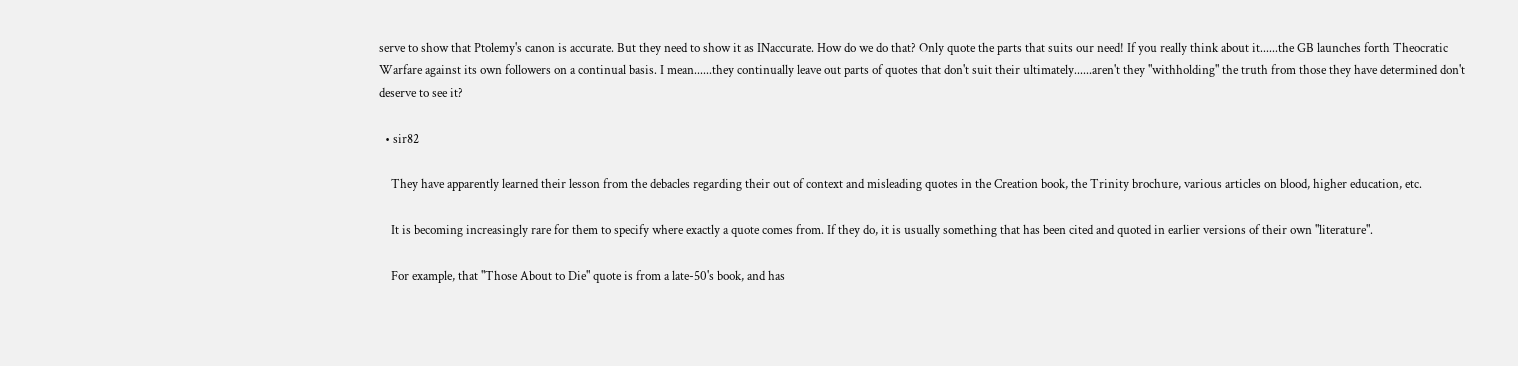serve to show that Ptolemy's canon is accurate. But they need to show it as INaccurate. How do we do that? Only quote the parts that suits our need! If you really think about it......the GB launches forth Theocratic Warfare against its own followers on a continual basis. I mean......they continually leave out parts of quotes that don't suit their ultimately......aren't they "withholding" the truth from those they have determined don't deserve to see it?

  • sir82

    They have apparently learned their lesson from the debacles regarding their out of context and misleading quotes in the Creation book, the Trinity brochure, various articles on blood, higher education, etc.

    It is becoming increasingly rare for them to specify where exactly a quote comes from. If they do, it is usually something that has been cited and quoted in earlier versions of their own "literature".

    For example, that "Those About to Die" quote is from a late-50's book, and has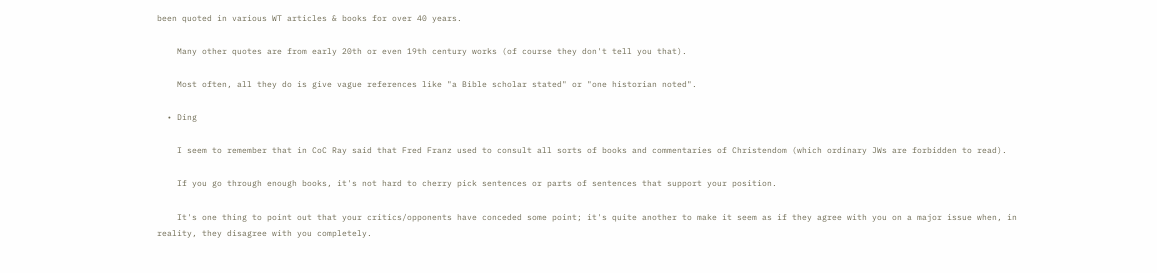been quoted in various WT articles & books for over 40 years.

    Many other quotes are from early 20th or even 19th century works (of course they don't tell you that).

    Most often, all they do is give vague references like "a Bible scholar stated" or "one historian noted".

  • Ding

    I seem to remember that in CoC Ray said that Fred Franz used to consult all sorts of books and commentaries of Christendom (which ordinary JWs are forbidden to read).

    If you go through enough books, it's not hard to cherry pick sentences or parts of sentences that support your position.

    It's one thing to point out that your critics/opponents have conceded some point; it's quite another to make it seem as if they agree with you on a major issue when, in reality, they disagree with you completely.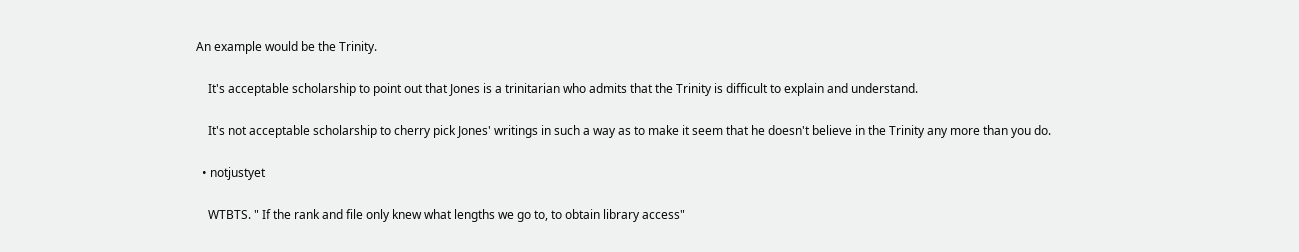An example would be the Trinity.

    It's acceptable scholarship to point out that Jones is a trinitarian who admits that the Trinity is difficult to explain and understand.

    It's not acceptable scholarship to cherry pick Jones' writings in such a way as to make it seem that he doesn't believe in the Trinity any more than you do.

  • notjustyet

    WTBTS. " If the rank and file only knew what lengths we go to, to obtain library access"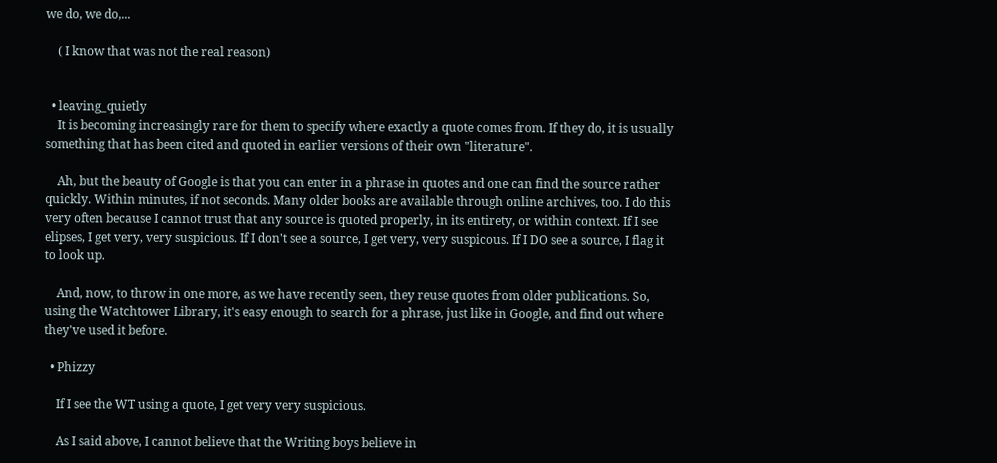we do, we do,...

    ( I know that was not the real reason)


  • leaving_quietly
    It is becoming increasingly rare for them to specify where exactly a quote comes from. If they do, it is usually something that has been cited and quoted in earlier versions of their own "literature".

    Ah, but the beauty of Google is that you can enter in a phrase in quotes and one can find the source rather quickly. Within minutes, if not seconds. Many older books are available through online archives, too. I do this very often because I cannot trust that any source is quoted properly, in its entirety, or within context. If I see elipses, I get very, very suspicious. If I don't see a source, I get very, very suspicous. If I DO see a source, I flag it to look up.

    And, now, to throw in one more, as we have recently seen, they reuse quotes from older publications. So, using the Watchtower Library, it's easy enough to search for a phrase, just like in Google, and find out where they've used it before.

  • Phizzy

    If I see the WT using a quote, I get very very suspicious.

    As I said above, I cannot believe that the Writing boys believe in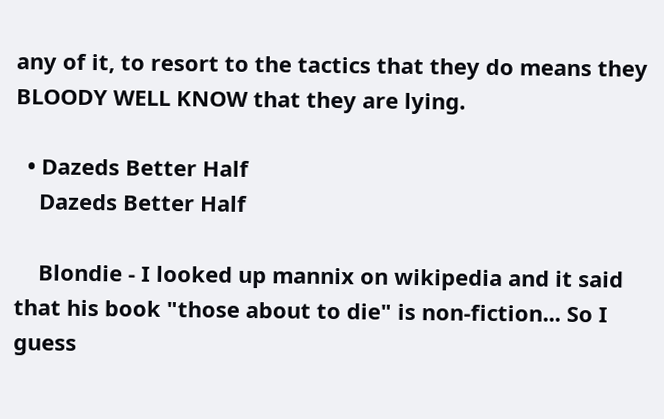any of it, to resort to the tactics that they do means they BLOODY WELL KNOW that they are lying.

  • Dazeds Better Half
    Dazeds Better Half

    Blondie - I looked up mannix on wikipedia and it said that his book "those about to die" is non-fiction... So I guess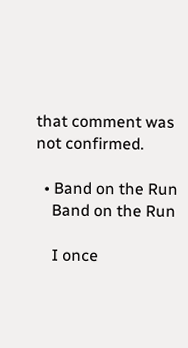that comment was not confirmed.

  • Band on the Run
    Band on the Run

    I once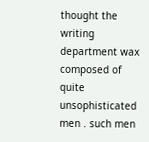thought the writing department wax composed of quite unsophisticated men . such men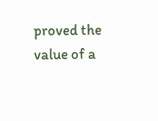proved the value of a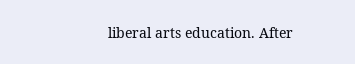liberal arts education. After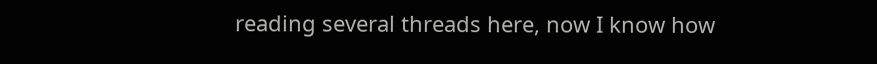reading several threads here, now I know how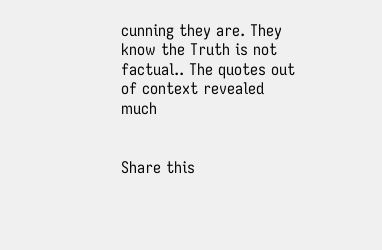cunning they are. They know the Truth is not factual.. The quotes out of context revealed much


Share this